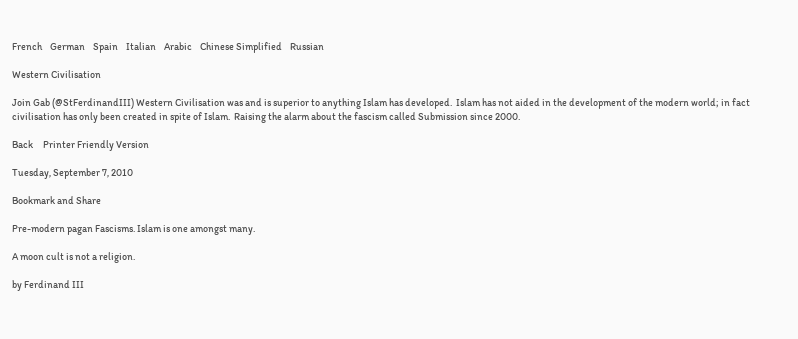French    German    Spain    Italian    Arabic    Chinese Simplified    Russian

Western Civilisation

Join Gab (@StFerdinandIII) Western Civilisation was and is superior to anything Islam has developed.  Islam has not aided in the development of the modern world; in fact civilisation has only been created in spite of Islam.  Raising the alarm about the fascism called Submission since 2000.

Back     Printer Friendly Version

Tuesday, September 7, 2010

Bookmark and Share

Pre-modern pagan Fascisms. Islam is one amongst many.

A moon cult is not a religion.

by Ferdinand III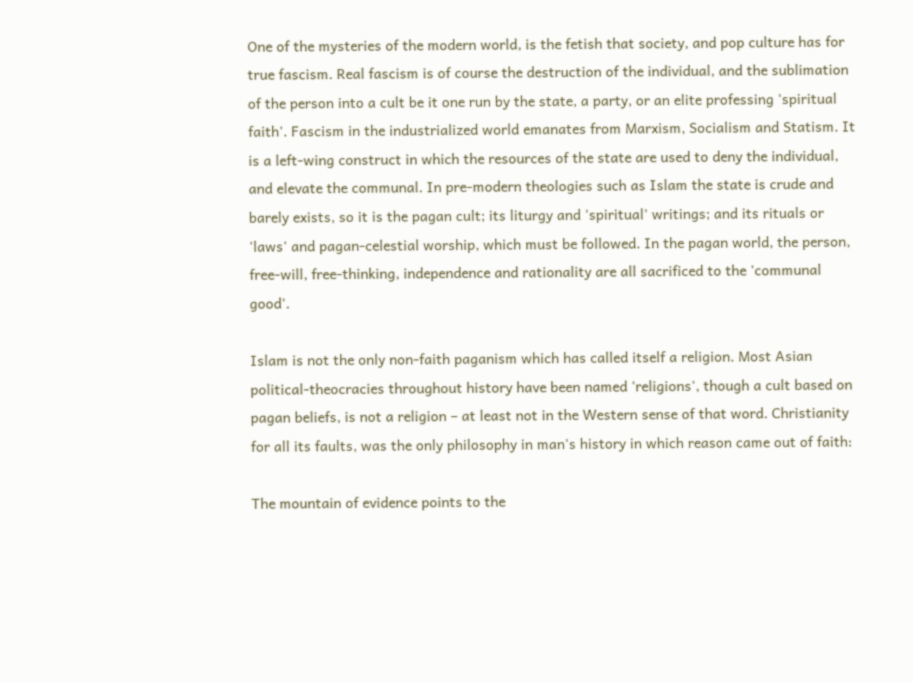One of the mysteries of the modern world, is the fetish that society, and pop culture has for true fascism. Real fascism is of course the destruction of the individual, and the sublimation of the person into a cult be it one run by the state, a party, or an elite professing 'spiritual faith'. Fascism in the industrialized world emanates from Marxism, Socialism and Statism. It is a left-wing construct in which the resources of the state are used to deny the individual, and elevate the communal. In pre-modern theologies such as Islam the state is crude and barely exists, so it is the pagan cult; its liturgy and 'spiritual' writings; and its rituals or 'laws' and pagan-celestial worship, which must be followed. In the pagan world, the person, free-will, free-thinking, independence and rationality are all sacrificed to the 'communal good'.

Islam is not the only non-faith paganism which has called itself a religion. Most Asian political-theocracies throughout history have been named 'religions', though a cult based on pagan beliefs, is not a religion – at least not in the Western sense of that word. Christianity for all its faults, was the only philosophy in man's history in which reason came out of faith:

The mountain of evidence points to the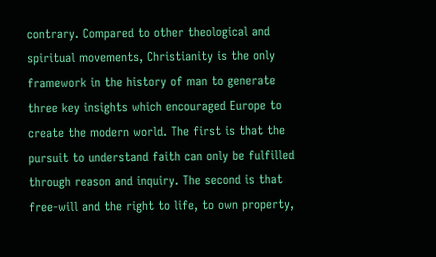contrary. Compared to other theological and spiritual movements, Christianity is the only framework in the history of man to generate three key insights which encouraged Europe to create the modern world. The first is that the pursuit to understand faith can only be fulfilled through reason and inquiry. The second is that free-will and the right to life, to own property,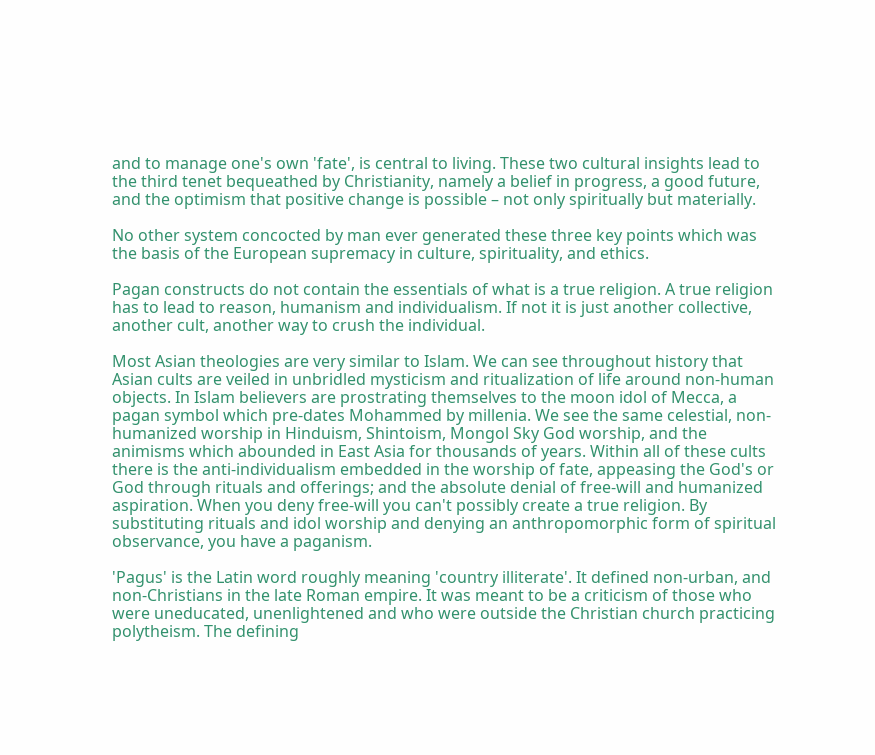and to manage one's own 'fate', is central to living. These two cultural insights lead to the third tenet bequeathed by Christianity, namely a belief in progress, a good future, and the optimism that positive change is possible – not only spiritually but materially.

No other system concocted by man ever generated these three key points which was the basis of the European supremacy in culture, spirituality, and ethics.

Pagan constructs do not contain the essentials of what is a true religion. A true religion has to lead to reason, humanism and individualism. If not it is just another collective, another cult, another way to crush the individual.

Most Asian theologies are very similar to Islam. We can see throughout history that Asian cults are veiled in unbridled mysticism and ritualization of life around non-human objects. In Islam believers are prostrating themselves to the moon idol of Mecca, a pagan symbol which pre-dates Mohammed by millenia. We see the same celestial, non-humanized worship in Hinduism, Shintoism, Mongol Sky God worship, and the animisms which abounded in East Asia for thousands of years. Within all of these cults there is the anti-individualism embedded in the worship of fate, appeasing the God's or God through rituals and offerings; and the absolute denial of free-will and humanized aspiration. When you deny free-will you can't possibly create a true religion. By substituting rituals and idol worship and denying an anthropomorphic form of spiritual observance, you have a paganism.

'Pagus' is the Latin word roughly meaning 'country illiterate'. It defined non-urban, and non-Christians in the late Roman empire. It was meant to be a criticism of those who were uneducated, unenlightened and who were outside the Christian church practicing polytheism. The defining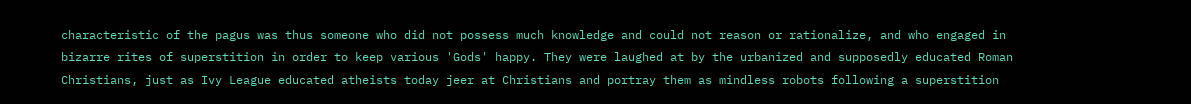characteristic of the pagus was thus someone who did not possess much knowledge and could not reason or rationalize, and who engaged in bizarre rites of superstition in order to keep various 'Gods' happy. They were laughed at by the urbanized and supposedly educated Roman Christians, just as Ivy League educated atheists today jeer at Christians and portray them as mindless robots following a superstition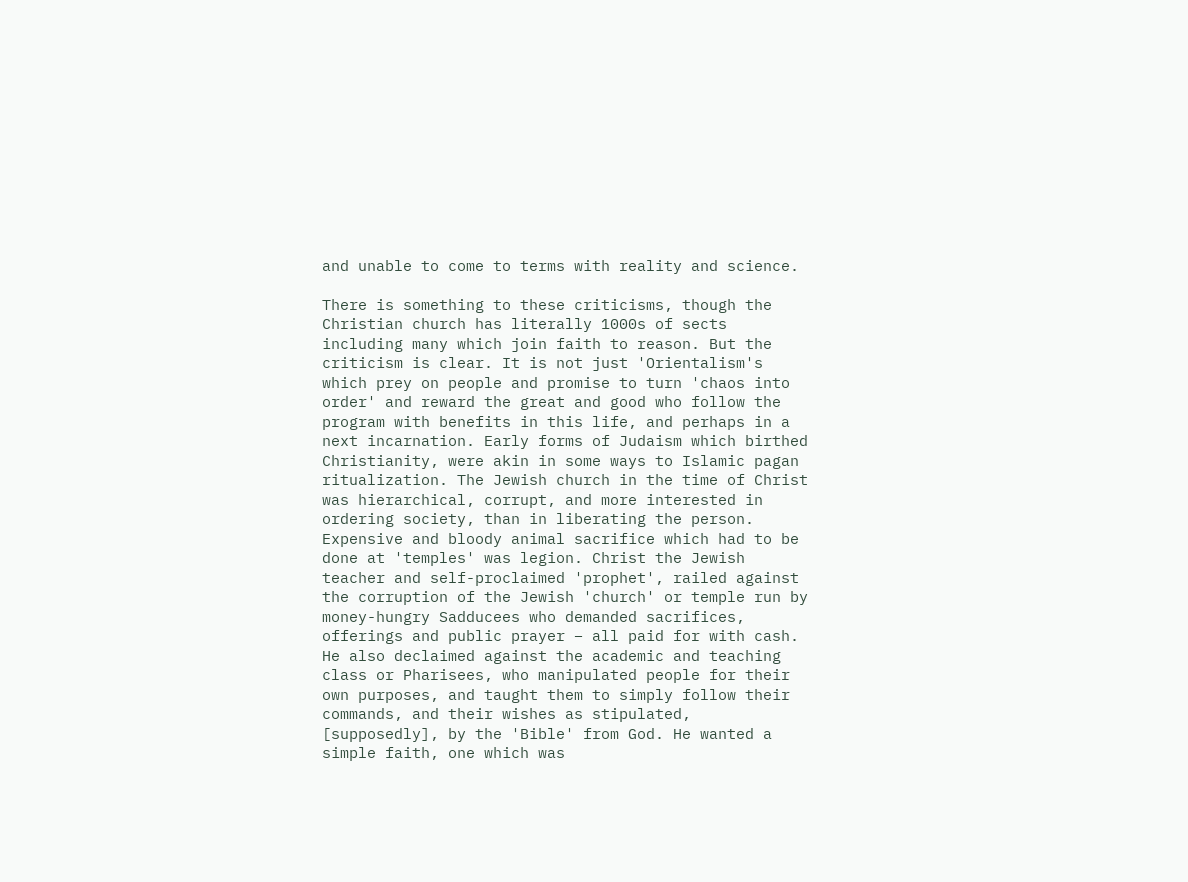and unable to come to terms with reality and science.

There is something to these criticisms, though the Christian church has literally 1000s of sects including many which join faith to reason. But the criticism is clear. It is not just 'Orientalism's which prey on people and promise to turn 'chaos into order' and reward the great and good who follow the program with benefits in this life, and perhaps in a next incarnation. Early forms of Judaism which birthed Christianity, were akin in some ways to Islamic pagan ritualization. The Jewish church in the time of Christ was hierarchical, corrupt, and more interested in ordering society, than in liberating the person. Expensive and bloody animal sacrifice which had to be done at 'temples' was legion. Christ the Jewish teacher and self-proclaimed 'prophet', railed against the corruption of the Jewish 'church' or temple run by money-hungry Sadducees who demanded sacrifices, offerings and public prayer – all paid for with cash. He also declaimed against the academic and teaching class or Pharisees, who manipulated people for their own purposes, and taught them to simply follow their commands, and their wishes as stipulated, [supposedly], by the 'Bible' from God. He wanted a simple faith, one which was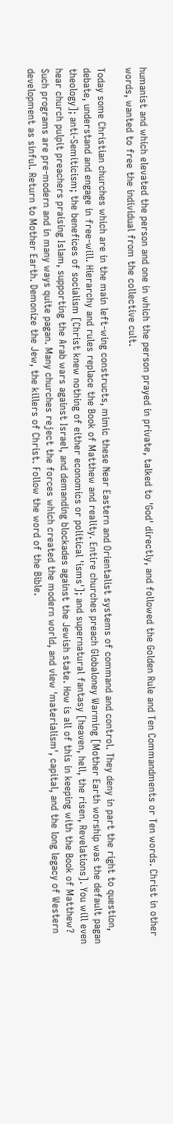humanist and which elevated the person and one in which the person prayed in private, talked to 'God' directly, and followed the Golden Rule and Ten Commandments or Ten words. Christ in other words, wanted to free the individual from the collective cult.

Today some Christian churches which are in the main left-wing constructs, mimic these Near Eastern and Orientalist systems of command and control. They deny in part the right to question, debate, understand and engage in free-will. Hierarchy and rules replace the Book of Matthew and reality. Entire churches preach Globaloney Warming [Mother Earth worship was the default pagan theology]; anti-Semiticism; the benefices of socialism [Christ knew nothing of either economics or political 'isms']; and supernatural fantasy [heaven, hell, the risen, Revelations]. You will even hear church pulpit preachers praising Islam, supporting the Arab wars against Israel, and demanding blockades against the Jewish state. How is all of this in keeping with the Book of Matthew? Such programs are pre-modern and in many ways quite pagan. Many churches reject the forces which created the modern world, and view 'materialism', capital, and the long legacy of Western development as sinful. Return to Mother Earth. Demonize the Jew, the killers of Christ. Follow the word of the Bible.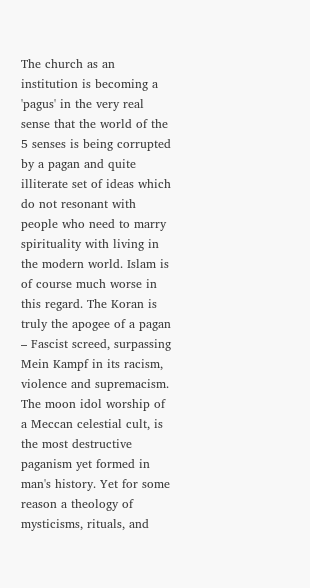The church as an institution is becoming a 'pagus' in the very real sense that the world of the 5 senses is being corrupted by a pagan and quite illiterate set of ideas which do not resonant with people who need to marry spirituality with living in the modern world. Islam is of course much worse in this regard. The Koran is truly the apogee of a pagan – Fascist screed, surpassing Mein Kampf in its racism, violence and supremacism. The moon idol worship of a Meccan celestial cult, is the most destructive paganism yet formed in man's history. Yet for some reason a theology of mysticisms, rituals, and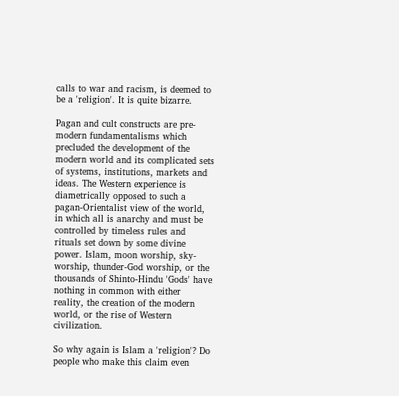calls to war and racism, is deemed to be a 'religion'. It is quite bizarre.

Pagan and cult constructs are pre-modern fundamentalisms which precluded the development of the modern world and its complicated sets of systems, institutions, markets and ideas. The Western experience is diametrically opposed to such a pagan-Orientalist view of the world, in which all is anarchy and must be controlled by timeless rules and rituals set down by some divine power. Islam, moon worship, sky-worship, thunder-God worship, or the thousands of Shinto-Hindu 'Gods' have nothing in common with either reality, the creation of the modern world, or the rise of Western civilization.

So why again is Islam a 'religion'? Do people who make this claim even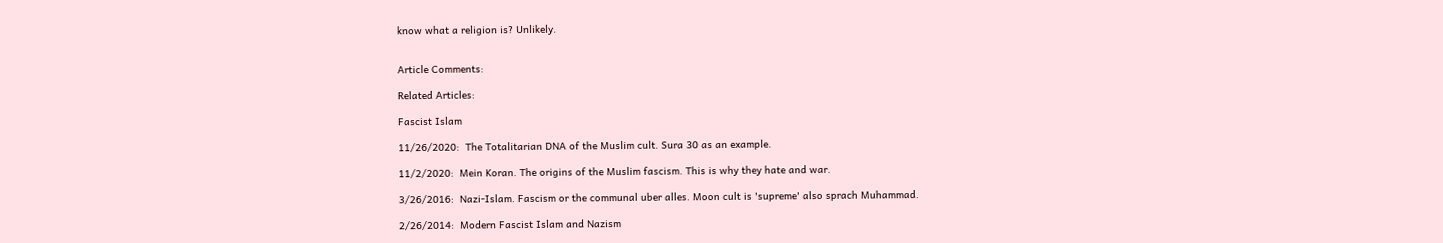know what a religion is? Unlikely.


Article Comments:

Related Articles:

Fascist Islam

11/26/2020:  The Totalitarian DNA of the Muslim cult. Sura 30 as an example.

11/2/2020:  Mein Koran. The origins of the Muslim fascism. This is why they hate and war.

3/26/2016:  Nazi-Islam. Fascism or the communal uber alles. Moon cult is 'supreme' also sprach Muhammad.

2/26/2014:  Modern Fascist Islam and Nazism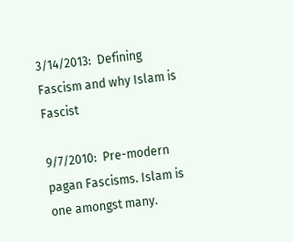3/14/2013:  Defining Fascism and why Islam is Fascist

9/7/2010:  Pre-modern pagan Fascisms. Islam is one amongst many.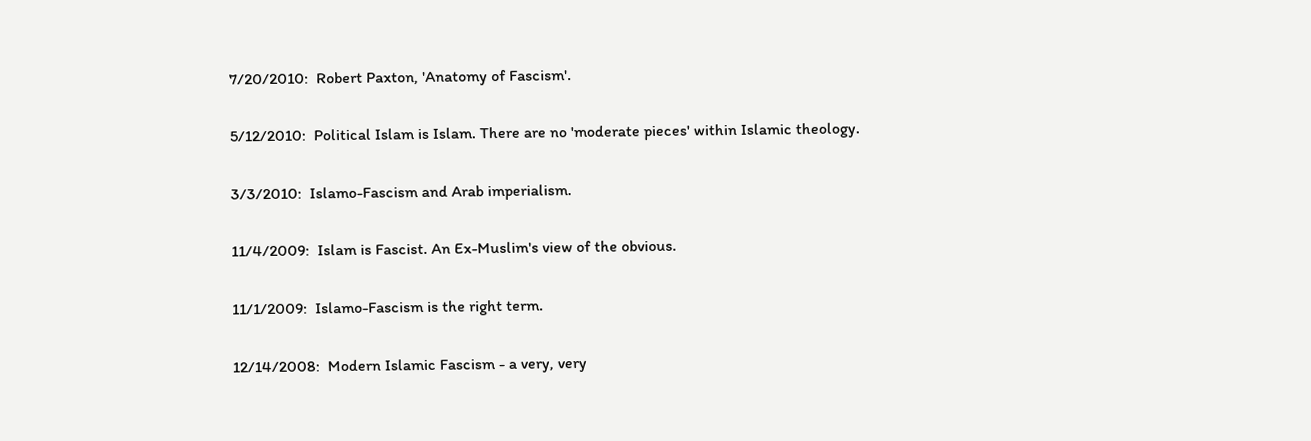7/20/2010:  Robert Paxton, 'Anatomy of Fascism'.

5/12/2010:  Political Islam is Islam. There are no 'moderate pieces' within Islamic theology.

3/3/2010:  Islamo-Fascism and Arab imperialism.

11/4/2009:  Islam is Fascist. An Ex-Muslim's view of the obvious.

11/1/2009:  Islamo-Fascism is the right term.

12/14/2008:  Modern Islamic Fascism - a very, very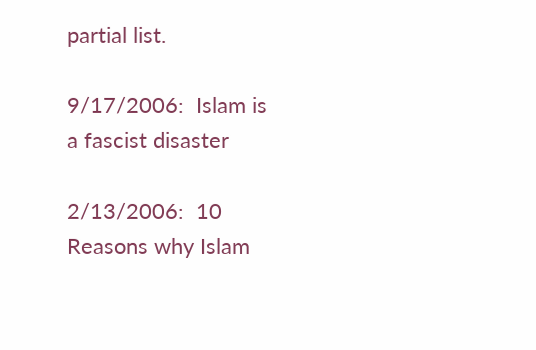partial list.

9/17/2006:  Islam is a fascist disaster

2/13/2006:  10 Reasons why Islam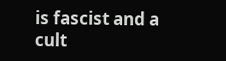is fascist and a cult